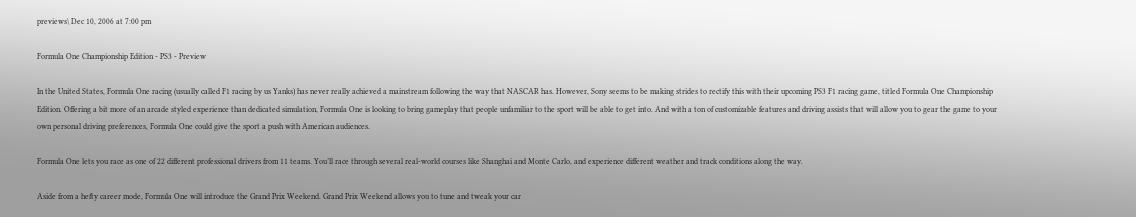previews\ Dec 10, 2006 at 7:00 pm

Formula One Championship Edition - PS3 - Preview

In the United States, Formula One racing (usually called F1 racing by us Yanks) has never really achieved a mainstream following the way that NASCAR has. However, Sony seems to be making strides to rectify this with their upcoming PS3 F1 racing game, titled Formula One Championship Edition. Offering a bit more of an arcade styled experience than dedicated simulation, Formula One is looking to bring gameplay that people unfamiliar to the sport will be able to get into. And with a ton of customizable features and driving assists that will allow you to gear the game to your own personal driving preferences, Formula One could give the sport a push with American audiences.

Formula One lets you race as one of 22 different professional drivers from 11 teams. You’ll race through several real-world courses like Shanghai and Monte Carlo, and experience different weather and track conditions along the way.

Aside from a hefty career mode, Formula One will introduce the Grand Prix Weekend. Grand Prix Weekend allows you to tune and tweak your car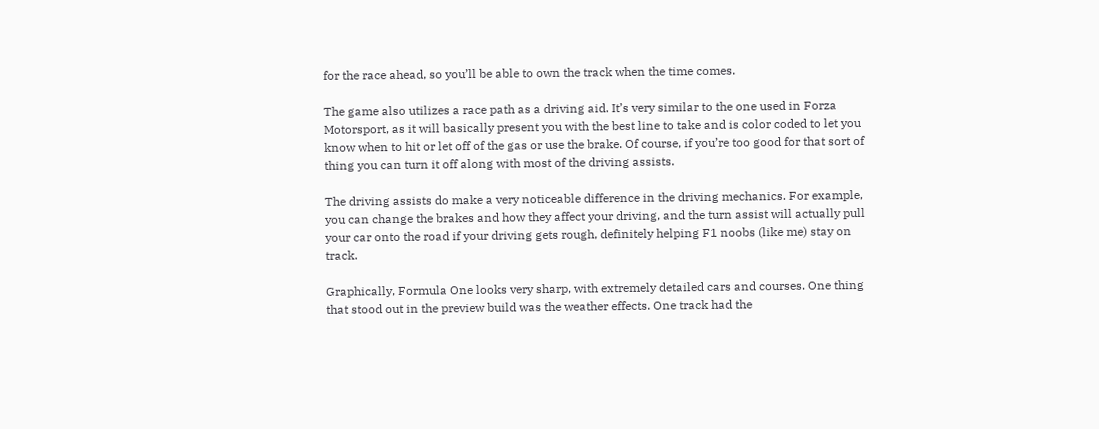for the race ahead, so you’ll be able to own the track when the time comes.

The game also utilizes a race path as a driving aid. It’s very similar to the one used in Forza Motorsport, as it will basically present you with the best line to take and is color coded to let you know when to hit or let off of the gas or use the brake. Of course, if you’re too good for that sort of thing you can turn it off along with most of the driving assists.

The driving assists do make a very noticeable difference in the driving mechanics. For example, you can change the brakes and how they affect your driving, and the turn assist will actually pull your car onto the road if your driving gets rough, definitely helping F1 noobs (like me) stay on track.

Graphically, Formula One looks very sharp, with extremely detailed cars and courses. One thing that stood out in the preview build was the weather effects. One track had the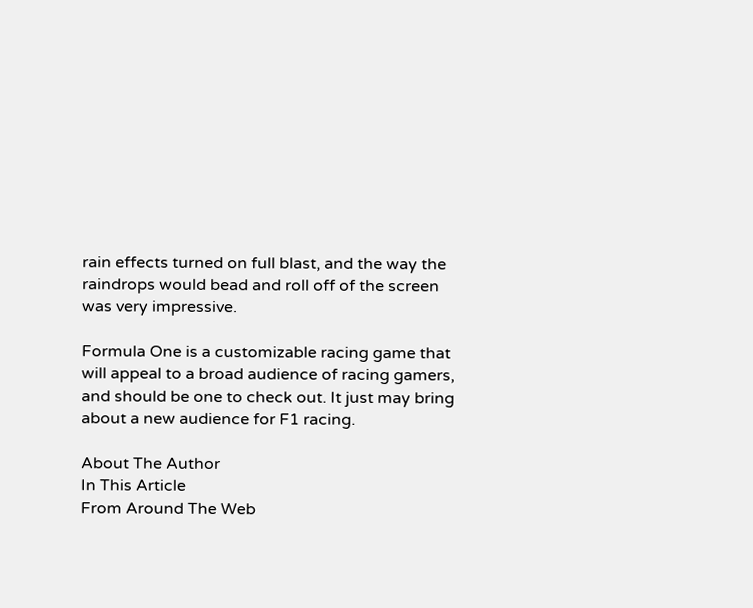rain effects turned on full blast, and the way the raindrops would bead and roll off of the screen was very impressive.

Formula One is a customizable racing game that will appeal to a broad audience of racing gamers, and should be one to check out. It just may bring about a new audience for F1 racing.

About The Author
In This Article
From Around The Web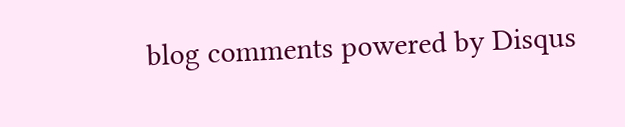blog comments powered by Disqus